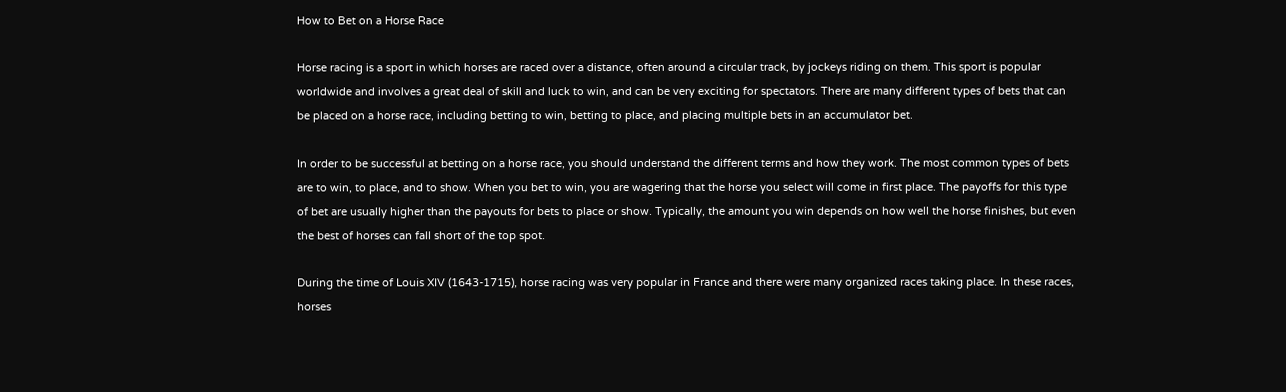How to Bet on a Horse Race

Horse racing is a sport in which horses are raced over a distance, often around a circular track, by jockeys riding on them. This sport is popular worldwide and involves a great deal of skill and luck to win, and can be very exciting for spectators. There are many different types of bets that can be placed on a horse race, including betting to win, betting to place, and placing multiple bets in an accumulator bet.

In order to be successful at betting on a horse race, you should understand the different terms and how they work. The most common types of bets are to win, to place, and to show. When you bet to win, you are wagering that the horse you select will come in first place. The payoffs for this type of bet are usually higher than the payouts for bets to place or show. Typically, the amount you win depends on how well the horse finishes, but even the best of horses can fall short of the top spot.

During the time of Louis XIV (1643-1715), horse racing was very popular in France and there were many organized races taking place. In these races, horses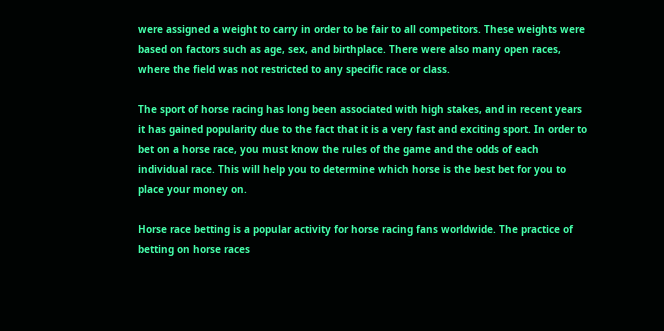were assigned a weight to carry in order to be fair to all competitors. These weights were based on factors such as age, sex, and birthplace. There were also many open races, where the field was not restricted to any specific race or class.

The sport of horse racing has long been associated with high stakes, and in recent years it has gained popularity due to the fact that it is a very fast and exciting sport. In order to bet on a horse race, you must know the rules of the game and the odds of each individual race. This will help you to determine which horse is the best bet for you to place your money on.

Horse race betting is a popular activity for horse racing fans worldwide. The practice of betting on horse races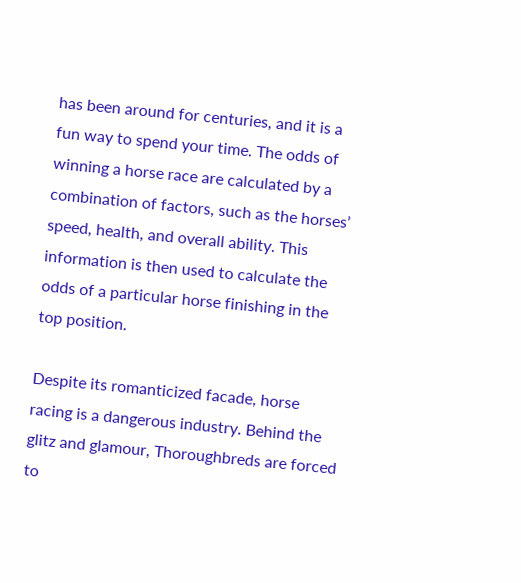has been around for centuries, and it is a fun way to spend your time. The odds of winning a horse race are calculated by a combination of factors, such as the horses’ speed, health, and overall ability. This information is then used to calculate the odds of a particular horse finishing in the top position.

Despite its romanticized facade, horse racing is a dangerous industry. Behind the glitz and glamour, Thoroughbreds are forced to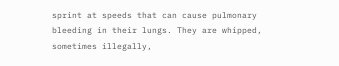sprint at speeds that can cause pulmonary bleeding in their lungs. They are whipped, sometimes illegally,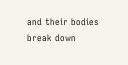and their bodies break down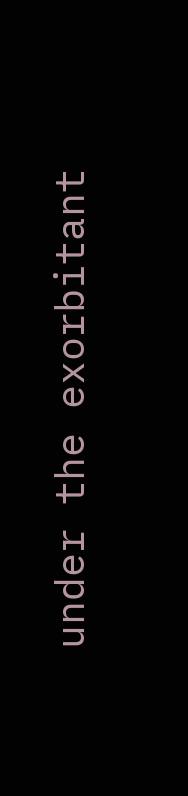under the exorbitant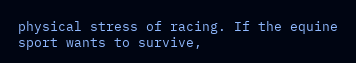physical stress of racing. If the equine sport wants to survive,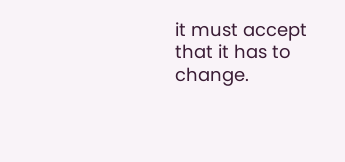it must accept that it has to change.